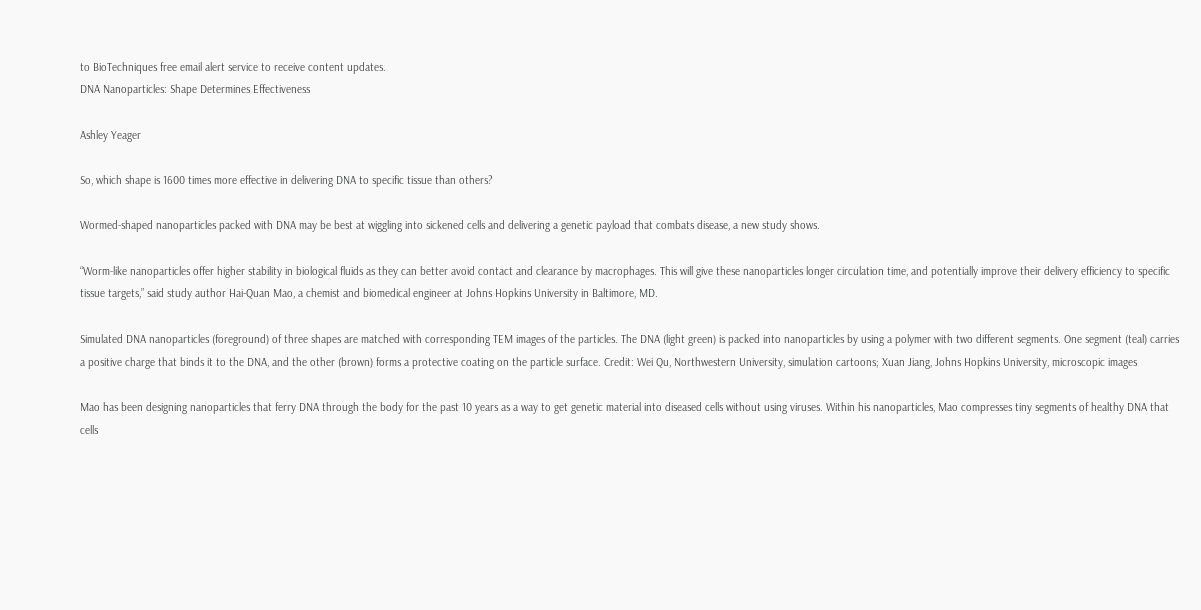to BioTechniques free email alert service to receive content updates.
DNA Nanoparticles: Shape Determines Effectiveness

Ashley Yeager

So, which shape is 1600 times more effective in delivering DNA to specific tissue than others?

Wormed-shaped nanoparticles packed with DNA may be best at wiggling into sickened cells and delivering a genetic payload that combats disease, a new study shows.

“Worm-like nanoparticles offer higher stability in biological fluids as they can better avoid contact and clearance by macrophages. This will give these nanoparticles longer circulation time, and potentially improve their delivery efficiency to specific tissue targets,” said study author Hai-Quan Mao, a chemist and biomedical engineer at Johns Hopkins University in Baltimore, MD.

Simulated DNA nanoparticles (foreground) of three shapes are matched with corresponding TEM images of the particles. The DNA (light green) is packed into nanoparticles by using a polymer with two different segments. One segment (teal) carries a positive charge that binds it to the DNA, and the other (brown) forms a protective coating on the particle surface. Credit: Wei Qu, Northwestern University, simulation cartoons; Xuan Jiang, Johns Hopkins University, microscopic images

Mao has been designing nanoparticles that ferry DNA through the body for the past 10 years as a way to get genetic material into diseased cells without using viruses. Within his nanoparticles, Mao compresses tiny segments of healthy DNA that cells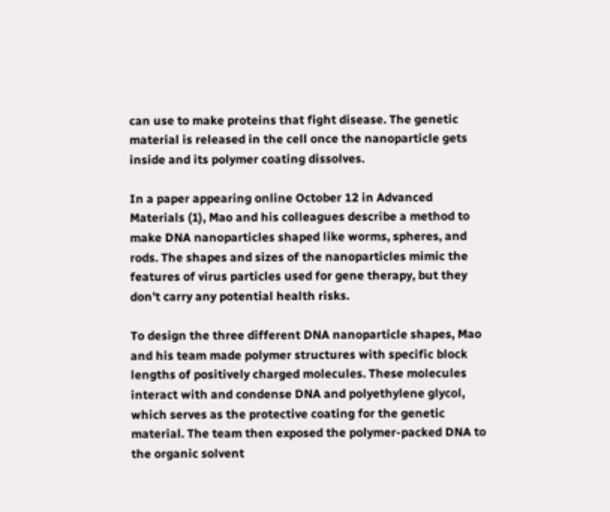can use to make proteins that fight disease. The genetic material is released in the cell once the nanoparticle gets inside and its polymer coating dissolves.

In a paper appearing online October 12 in Advanced Materials (1), Mao and his colleagues describe a method to make DNA nanoparticles shaped like worms, spheres, and rods. The shapes and sizes of the nanoparticles mimic the features of virus particles used for gene therapy, but they don’t carry any potential health risks.

To design the three different DNA nanoparticle shapes, Mao and his team made polymer structures with specific block lengths of positively charged molecules. These molecules interact with and condense DNA and polyethylene glycol, which serves as the protective coating for the genetic material. The team then exposed the polymer-packed DNA to the organic solvent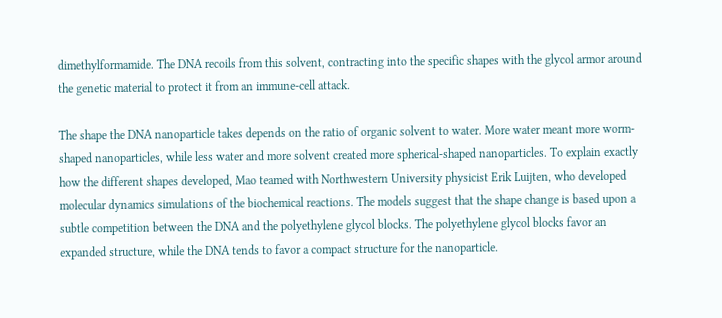dimethylformamide. The DNA recoils from this solvent, contracting into the specific shapes with the glycol armor around the genetic material to protect it from an immune-cell attack.

The shape the DNA nanoparticle takes depends on the ratio of organic solvent to water. More water meant more worm-shaped nanoparticles, while less water and more solvent created more spherical-shaped nanoparticles. To explain exactly how the different shapes developed, Mao teamed with Northwestern University physicist Erik Luijten, who developed molecular dynamics simulations of the biochemical reactions. The models suggest that the shape change is based upon a subtle competition between the DNA and the polyethylene glycol blocks. The polyethylene glycol blocks favor an expanded structure, while the DNA tends to favor a compact structure for the nanoparticle.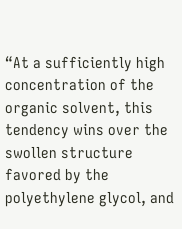“At a sufficiently high concentration of the organic solvent, this tendency wins over the swollen structure favored by the polyethylene glycol, and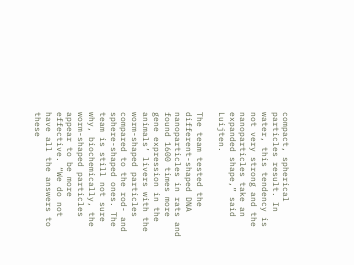compact, spherical particles result. In water, this tendency is not very strong and the nanoparticles take an expanded shape,” said Luijten.

The team tested the different-shaped DNA nanoparticles in rats and found 1600 times more gene expression in the animals’ livers with the worm-shaped particles compared to the rod- and sphere-shaped ones. The team is still not sure why, biochemically, the worm-shaped particles appear to be more effective. “We do not have all the answers to these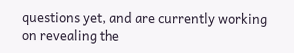questions yet, and are currently working on revealing the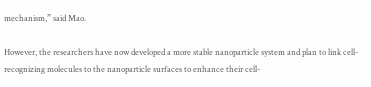mechanism,” said Mao.

However, the researchers have now developed a more stable nanoparticle system and plan to link cell-recognizing molecules to the nanoparticle surfaces to enhance their cell-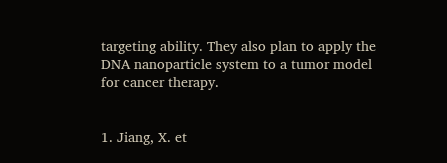targeting ability. They also plan to apply the DNA nanoparticle system to a tumor model for cancer therapy.


1. Jiang, X. et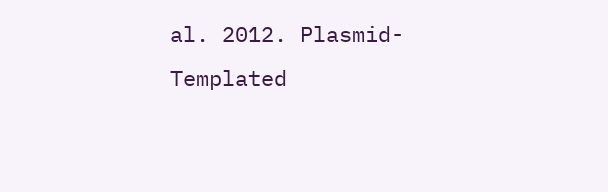al. 2012. Plasmid-Templated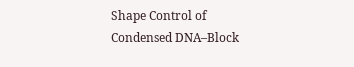Shape Control of Condensed DNA–Block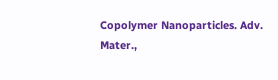Copolymer Nanoparticles. Adv. Mater.,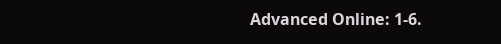Advanced Online: 1-6.